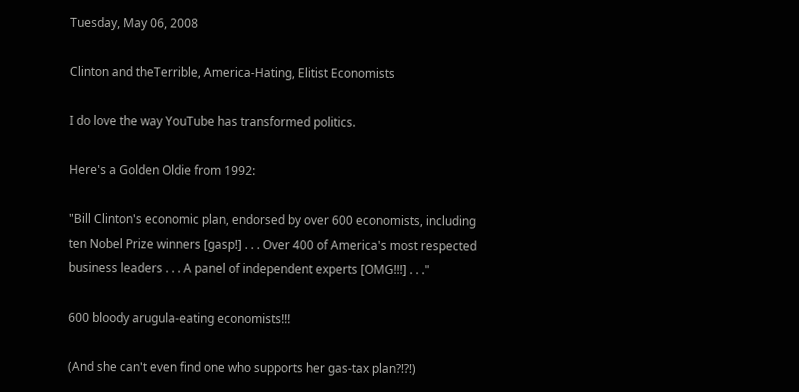Tuesday, May 06, 2008

Clinton and theTerrible, America-Hating, Elitist Economists

I do love the way YouTube has transformed politics.

Here's a Golden Oldie from 1992:

"Bill Clinton's economic plan, endorsed by over 600 economists, including ten Nobel Prize winners [gasp!] . . . Over 400 of America's most respected business leaders . . . A panel of independent experts [OMG!!!] . . ."

600 bloody arugula-eating economists!!!

(And she can't even find one who supports her gas-tax plan?!?!)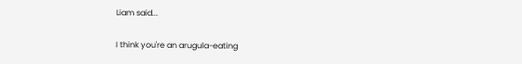Liam said...

I think you're an arugula-eating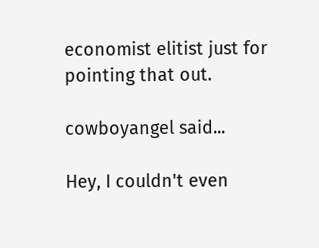economist elitist just for pointing that out.

cowboyangel said...

Hey, I couldn't even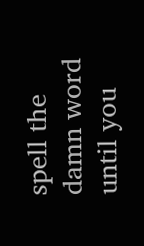spell the damn word until you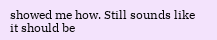showed me how. Still sounds like it should be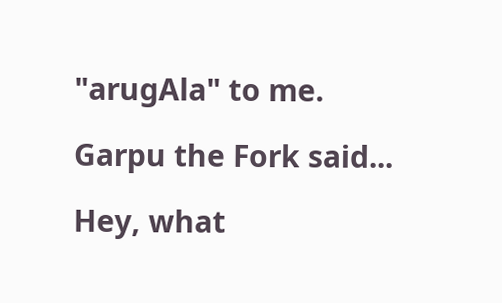"arugAla" to me.

Garpu the Fork said...

Hey, what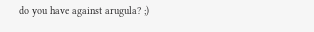do you have against arugula? ;)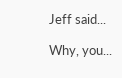Jeff said...

Why, you...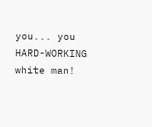you... you HARD-WORKING white man!